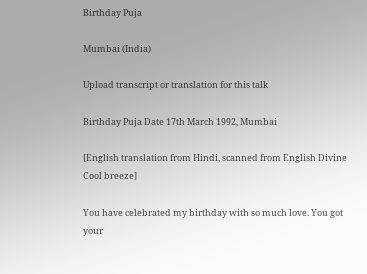Birthday Puja

Mumbai (India)

Upload transcript or translation for this talk

Birthday Puja Date 17th March 1992, Mumbai

[English translation from Hindi, scanned from English Divine Cool breeze]

You have celebrated my birthday with so much love. You got your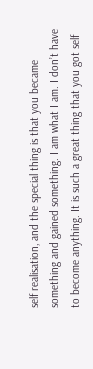self realisation, and the special thing is that you became something and gained something. I am what I am. I don’t have to become anything. It is such a great thing that you got self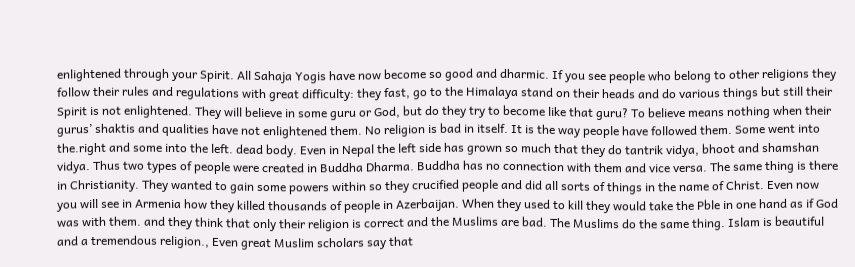enlightened through your Spirit. All Sahaja Yogis have now become so good and dharmic. If you see people who belong to other religions they follow their rules and regulations with great difficulty: they fast, go to the Himalaya stand on their heads and do various things but still their Spirit is not enlightened. They will believe in some guru or God, but do they try to become like that guru? To believe means nothing when their gurus’ shaktis and qualities have not enlightened them. No religion is bad in itself. It is the way people have followed them. Some went into the.right and some into the left. dead body. Even in Nepal the left side has grown so much that they do tantrik vidya, bhoot and shamshan vidya. Thus two types of people were created in Buddha Dharma. Buddha has no connection with them and vice versa. The same thing is there in Christianity. They wanted to gain some powers within so they crucified people and did all sorts of things in the name of Christ. Even now you will see in Armenia how they killed thousands of people in Azerbaijan. When they used to kill they would take the Pble in one hand as if God was with them. and they think that only their religion is correct and the Muslims are bad. The Muslims do the same thing. Islam is beautiful and a tremendous religion., Even great Muslim scholars say that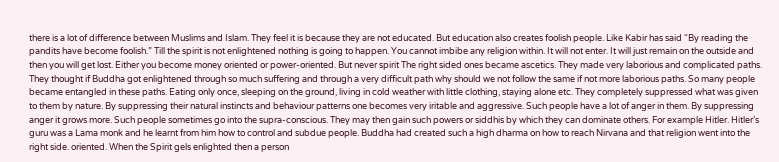there is a lot of difference between Muslims and Islam. They feel it is because they are not educated. But education also creates foolish people. Like Kabir has said “By reading the pandits have become foolish.” Till the spirit is not enlightened nothing is going to happen. You cannot imbibe any religion within. It will not enter. It will just remain on the outside and then you will get lost. Either you become money oriented or power-oriented. But never spirit The right sided ones became ascetics. They made very laborious and complicated paths. They thought if Buddha got enlightened through so much suffering and through a very difficult path why should we not follow the same if not more laborious paths. So many people became entangled in these paths. Eating only once, sleeping on the ground, living in cold weather with little clothing, staying alone etc. They completely suppressed what was given to them by nature. By suppressing their natural instincts and behaviour patterns one becomes very iritable and aggressive. Such people have a lot of anger in them. By suppressing anger it grows more. Such people sometimes go into the supra-conscious. They may then gain such powers or siddhis by which they can dominate others. For example Hitler. Hitler’s guru was a Lama monk and he learnt from him how to control and subdue people. Buddha had created such a high dharma on how to reach Nirvana and that religion went into the right side. oriented. When the Spirit gels enlighted then a person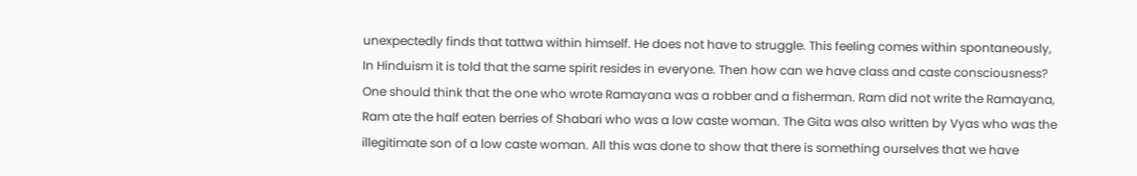unexpectedly finds that tattwa within himself. He does not have to struggle. This feeling comes within spontaneously, In Hinduism it is told that the same spirit resides in everyone. Then how can we have class and caste consciousness? One should think that the one who wrote Ramayana was a robber and a fisherman. Ram did not write the Ramayana, Ram ate the half eaten berries of Shabari who was a low caste woman. The Gita was also written by Vyas who was the illegitimate son of a low caste woman. All this was done to show that there is something ourselves that we have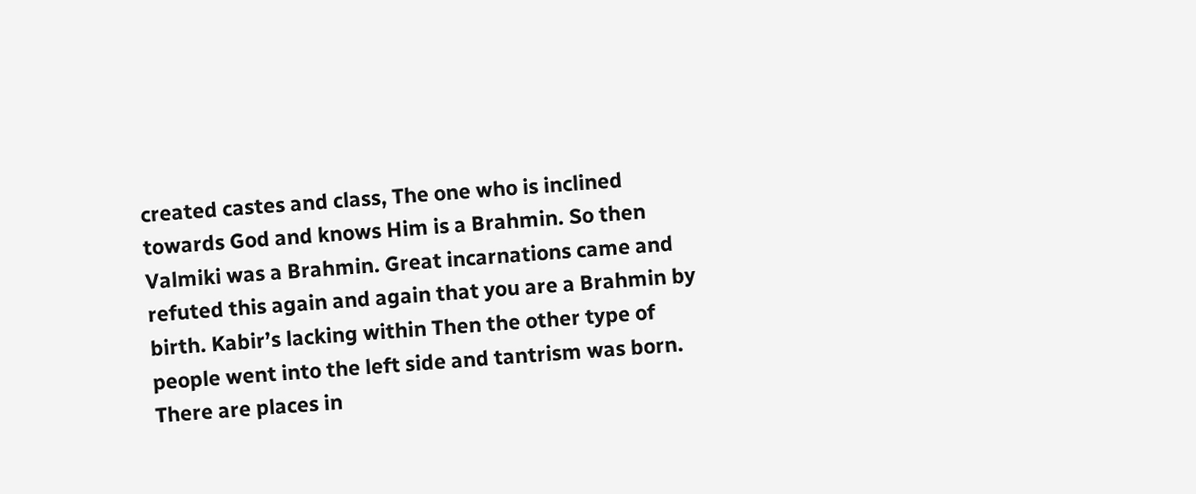created castes and class, The one who is inclined towards God and knows Him is a Brahmin. So then Valmiki was a Brahmin. Great incarnations came and refuted this again and again that you are a Brahmin by birth. Kabir’s lacking within Then the other type of people went into the left side and tantrism was born. There are places in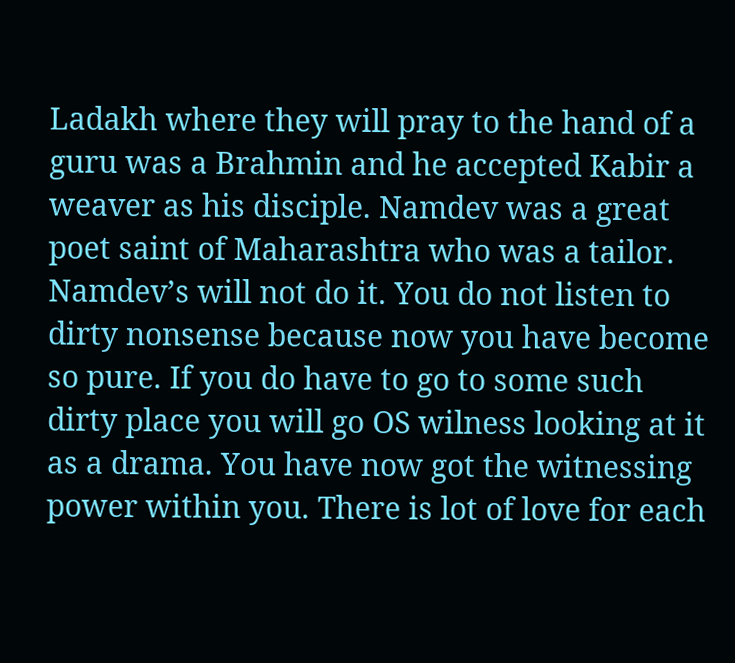Ladakh where they will pray to the hand of a guru was a Brahmin and he accepted Kabir a weaver as his disciple. Namdev was a great poet saint of Maharashtra who was a tailor. Namdev’s will not do it. You do not listen to dirty nonsense because now you have become so pure. If you do have to go to some such dirty place you will go OS wilness looking at it as a drama. You have now got the witnessing power within you. There is lot of love for each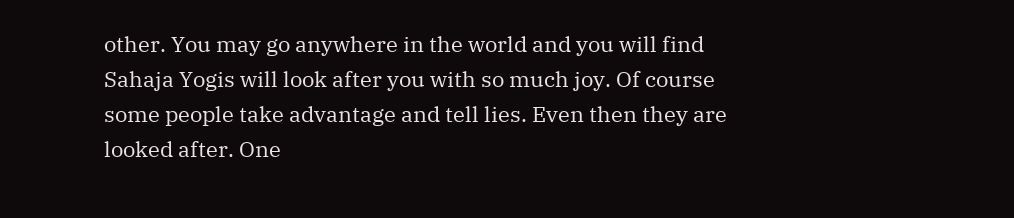other. You may go anywhere in the world and you will find Sahaja Yogis will look after you with so much joy. Of course some people take advantage and tell lies. Even then they are looked after. One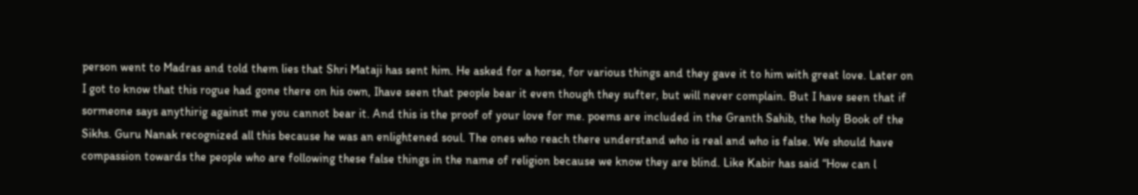person went to Madras and told them lies that Shri Mataji has sent him. He asked for a horse, for various things and they gave it to him with great love. Later on I got to know that this rogue had gone there on his own, Ihave seen that people bear it even though they sufter, but will never complain. But I have seen that if sormeone says anythirig against me you cannot bear it. And this is the proof of your love for me. poems are included in the Granth Sahib, the holy Book of the Sikhs. Guru Nanak recognized all this because he was an enlightened soul. The ones who reach there understand who is real and who is false. We should have compassion towards the people who are following these false things in the name of religion because we know they are blind. Like Kabir has said “How can l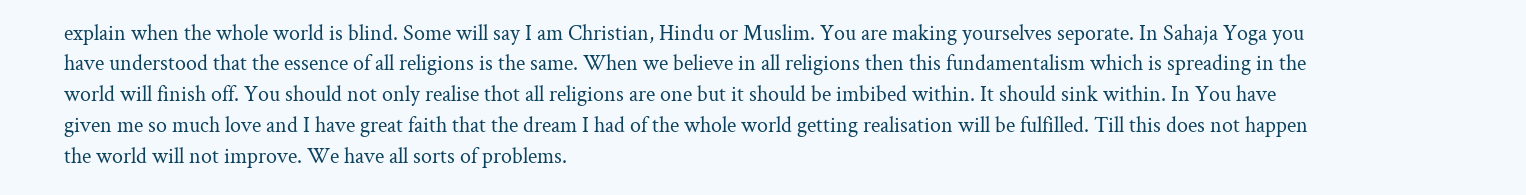explain when the whole world is blind. Some will say I am Christian, Hindu or Muslim. You are making yourselves seporate. In Sahaja Yoga you have understood that the essence of all religions is the same. When we believe in all religions then this fundamentalism which is spreading in the world will finish off. You should not only realise thot all religions are one but it should be imbibed within. It should sink within. In You have given me so much love and I have great faith that the dream I had of the whole world getting realisation will be fulfilled. Till this does not happen the world will not improve. We have all sorts of problems.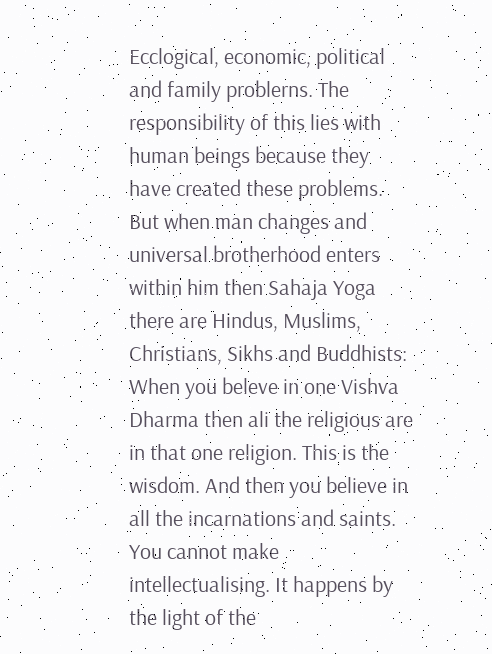Ecclogical, economic, political and family problerns. The responsibility of this lies with human beings because they have created these problems. But when man changes and universal brotherhood enters within him then Sahaja Yoga there are Hindus, Muslims, Christians, Sikhs and Buddhists: When you beleve in one Vishva Dharma then ali the religious are in that one religion. This is the wisdom. And then you believe in all the incarnations and saints. You cannot make intellectualising. It happens by the light of the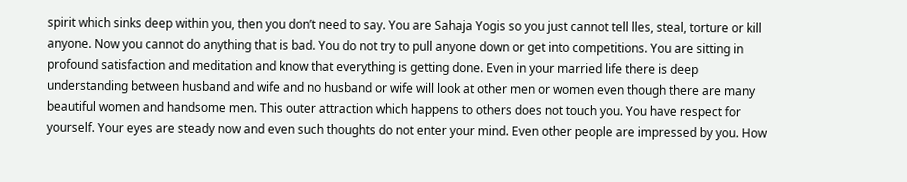spirit which sinks deep within you, then you don’t need to say. You are Sahaja Yogis so you just cannot tell lles, steal, torture or kill anyone. Now you cannot do anything that is bad. You do not try to pull anyone down or get into competitions. You are sitting in profound satisfaction and meditation and know that everything is getting done. Even in your married life there is deep understanding between husband and wife and no husband or wife will look at other men or women even though there are many beautiful women and handsome men. This outer attraction which happens to others does not touch you. You have respect for yourself. Your eyes are steady now and even such thoughts do not enter your mind. Even other people are impressed by you. How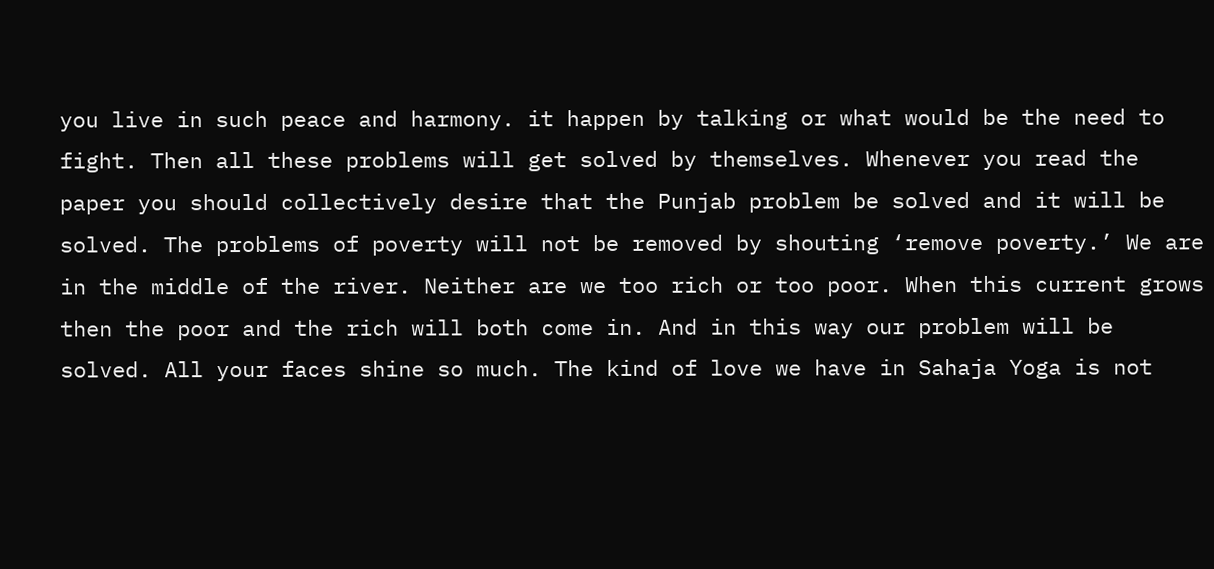you live in such peace and harmony. it happen by talking or what would be the need to fight. Then all these problems will get solved by themselves. Whenever you read the paper you should collectively desire that the Punjab problem be solved and it will be solved. The problems of poverty will not be removed by shouting ‘remove poverty.’ We are in the middle of the river. Neither are we too rich or too poor. When this current grows then the poor and the rich will both come in. And in this way our problem will be solved. All your faces shine so much. The kind of love we have in Sahaja Yoga is not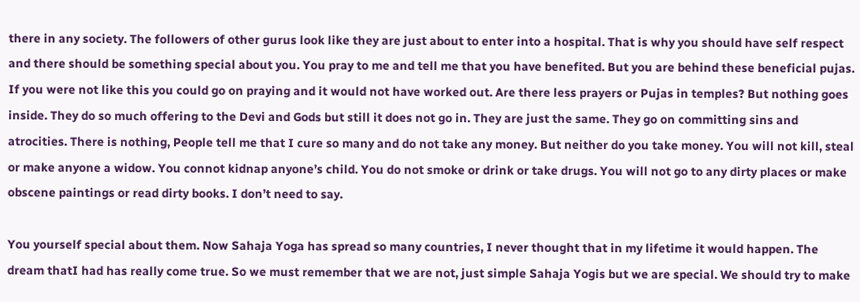there in any society. The followers of other gurus look like they are just about to enter into a hospital. That is why you should have self respect and there should be something special about you. You pray to me and tell me that you have benefited. But you are behind these beneficial pujas. If you were not like this you could go on praying and it would not have worked out. Are there less prayers or Pujas in temples? But nothing goes inside. They do so much offering to the Devi and Gods but still it does not go in. They are just the same. They go on committing sins and atrocities. There is nothing, People tell me that I cure so many and do not take any money. But neither do you take money. You will not kill, steal or make anyone a widow. You connot kidnap anyone’s child. You do not smoke or drink or take drugs. You will not go to any dirty places or make obscene paintings or read dirty books. I don’t need to say.

You yourself special about them. Now Sahaja Yoga has spread so many countries, I never thought that in my lifetime it would happen. The dream thatI had has really come true. So we must remember that we are not, just simple Sahaja Yogis but we are special. We should try to make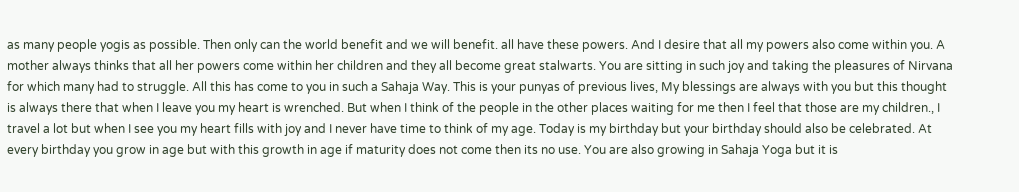as many people yogis as possible. Then only can the world benefit and we will benefit. all have these powers. And I desire that all my powers also come within you. A mother always thinks that all her powers come within her children and they all become great stalwarts. You are sitting in such joy and taking the pleasures of Nirvana for which many had to struggle. All this has come to you in such a Sahaja Way. This is your punyas of previous lives, My blessings are always with you but this thought is always there that when I leave you my heart is wrenched. But when I think of the people in the other places waiting for me then I feel that those are my children., I travel a lot but when I see you my heart fills with joy and I never have time to think of my age. Today is my birthday but your birthday should also be celebrated. At every birthday you grow in age but with this growth in age if maturity does not come then its no use. You are also growing in Sahaja Yoga but it is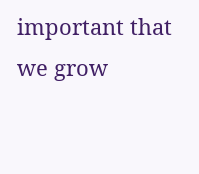important that we grow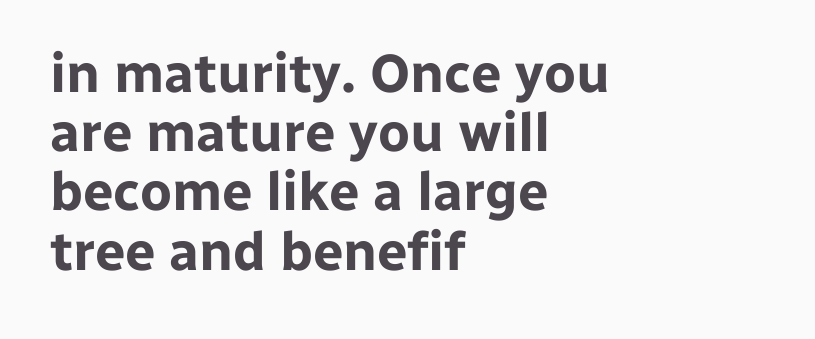in maturity. Once you are mature you will become like a large tree and benefif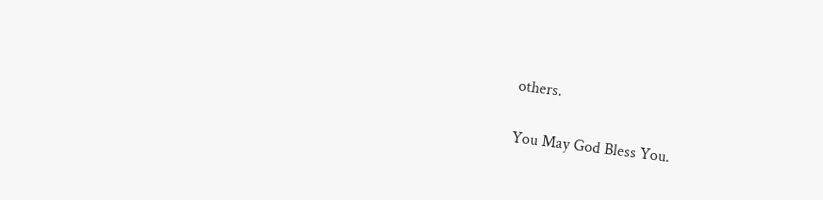others.

You May God Bless You.